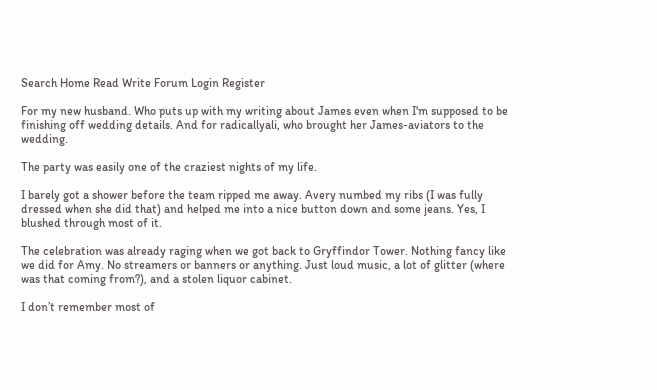Search Home Read Write Forum Login Register

For my new husband. Who puts up with my writing about James even when I'm supposed to be finishing off wedding details. And for radicallyali, who brought her James-aviators to the wedding.

The party was easily one of the craziest nights of my life.

I barely got a shower before the team ripped me away. Avery numbed my ribs (I was fully dressed when she did that) and helped me into a nice button down and some jeans. Yes, I blushed through most of it.

The celebration was already raging when we got back to Gryffindor Tower. Nothing fancy like we did for Amy. No streamers or banners or anything. Just loud music, a lot of glitter (where was that coming from?), and a stolen liquor cabinet.

I don’t remember most of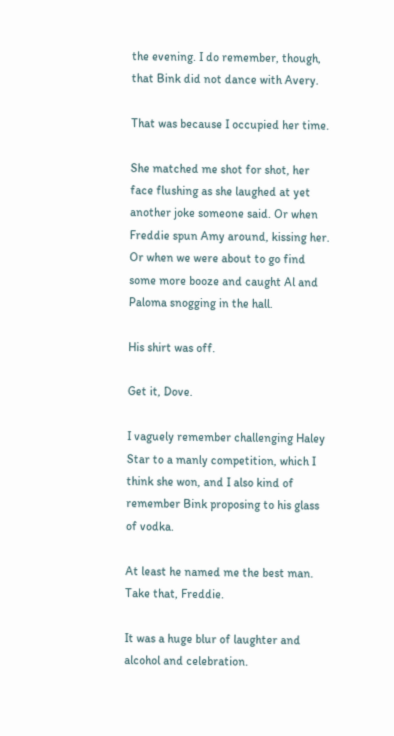the evening. I do remember, though, that Bink did not dance with Avery.

That was because I occupied her time.

She matched me shot for shot, her face flushing as she laughed at yet another joke someone said. Or when Freddie spun Amy around, kissing her. Or when we were about to go find some more booze and caught Al and Paloma snogging in the hall.

His shirt was off.

Get it, Dove.

I vaguely remember challenging Haley Star to a manly competition, which I think she won, and I also kind of remember Bink proposing to his glass of vodka.

At least he named me the best man. Take that, Freddie.

It was a huge blur of laughter and alcohol and celebration.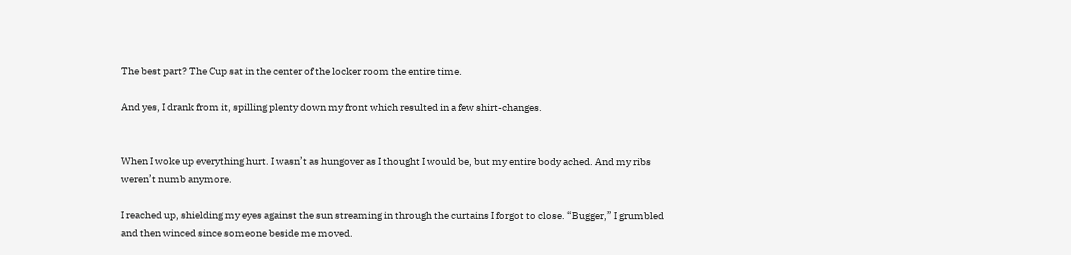The best part? The Cup sat in the center of the locker room the entire time.

And yes, I drank from it, spilling plenty down my front which resulted in a few shirt-changes.


When I woke up everything hurt. I wasn’t as hungover as I thought I would be, but my entire body ached. And my ribs weren’t numb anymore.

I reached up, shielding my eyes against the sun streaming in through the curtains I forgot to close. “Bugger,” I grumbled and then winced since someone beside me moved.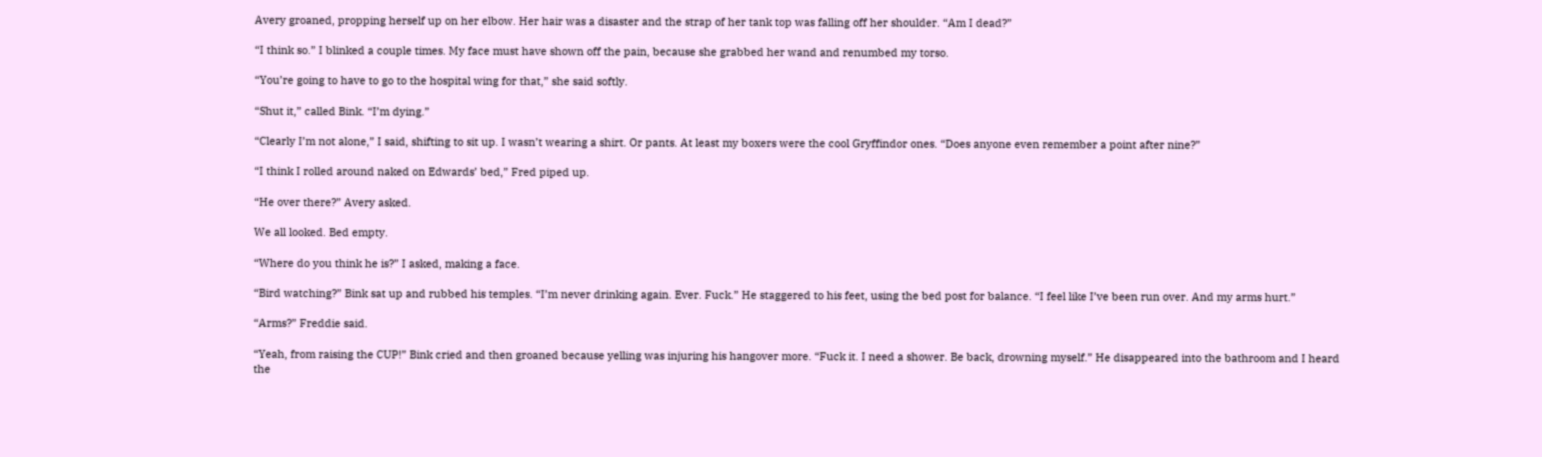Avery groaned, propping herself up on her elbow. Her hair was a disaster and the strap of her tank top was falling off her shoulder. “Am I dead?”

“I think so.” I blinked a couple times. My face must have shown off the pain, because she grabbed her wand and renumbed my torso.

“You’re going to have to go to the hospital wing for that,” she said softly.

“Shut it,” called Bink. “I’m dying.”

“Clearly I’m not alone,” I said, shifting to sit up. I wasn’t wearing a shirt. Or pants. At least my boxers were the cool Gryffindor ones. “Does anyone even remember a point after nine?”

“I think I rolled around naked on Edwards’ bed,” Fred piped up.

“He over there?” Avery asked.

We all looked. Bed empty.

“Where do you think he is?” I asked, making a face.

“Bird watching?” Bink sat up and rubbed his temples. “I’m never drinking again. Ever. Fuck.” He staggered to his feet, using the bed post for balance. “I feel like I’ve been run over. And my arms hurt.”

“Arms?” Freddie said.

“Yeah, from raising the CUP!” Bink cried and then groaned because yelling was injuring his hangover more. “Fuck it. I need a shower. Be back, drowning myself.” He disappeared into the bathroom and I heard the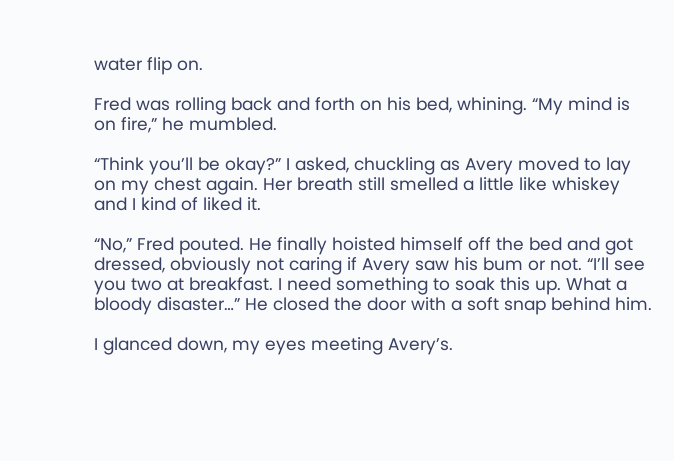water flip on.

Fred was rolling back and forth on his bed, whining. “My mind is on fire,” he mumbled.

“Think you’ll be okay?” I asked, chuckling as Avery moved to lay on my chest again. Her breath still smelled a little like whiskey and I kind of liked it.

“No,” Fred pouted. He finally hoisted himself off the bed and got dressed, obviously not caring if Avery saw his bum or not. “I’ll see you two at breakfast. I need something to soak this up. What a bloody disaster…” He closed the door with a soft snap behind him.

I glanced down, my eyes meeting Avery’s.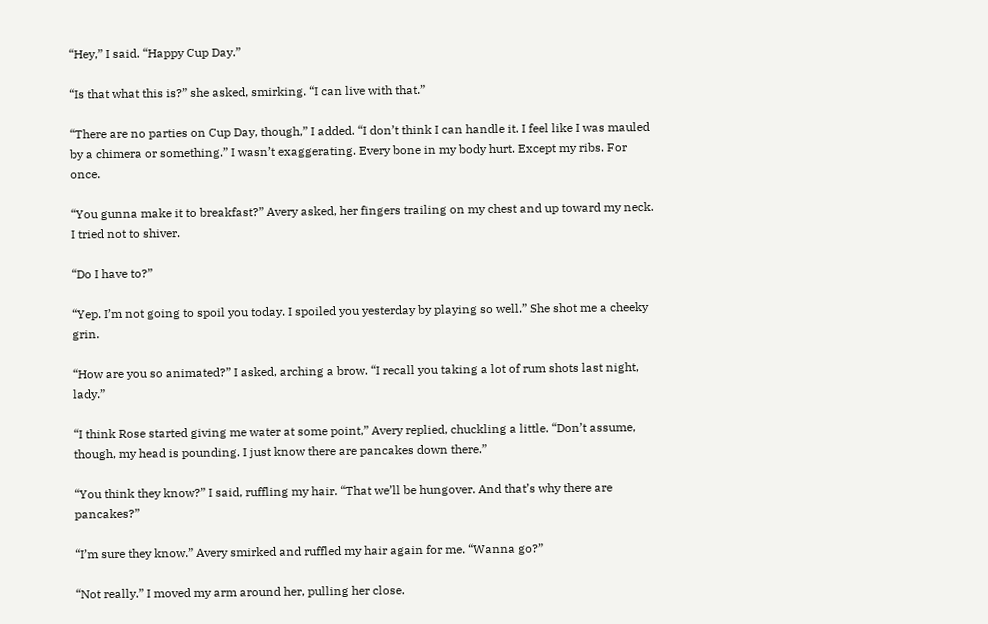“Hey,” I said. “Happy Cup Day.”

“Is that what this is?” she asked, smirking. “I can live with that.”

“There are no parties on Cup Day, though,” I added. “I don’t think I can handle it. I feel like I was mauled by a chimera or something.” I wasn’t exaggerating. Every bone in my body hurt. Except my ribs. For once.

“You gunna make it to breakfast?” Avery asked, her fingers trailing on my chest and up toward my neck. I tried not to shiver.

“Do I have to?”

“Yep. I’m not going to spoil you today. I spoiled you yesterday by playing so well.” She shot me a cheeky grin.

“How are you so animated?” I asked, arching a brow. “I recall you taking a lot of rum shots last night, lady.”

“I think Rose started giving me water at some point,” Avery replied, chuckling a little. “Don’t assume, though, my head is pounding. I just know there are pancakes down there.”

“You think they know?” I said, ruffling my hair. “That we’ll be hungover. And that’s why there are pancakes?”

“I’m sure they know.” Avery smirked and ruffled my hair again for me. “Wanna go?”

“Not really.” I moved my arm around her, pulling her close.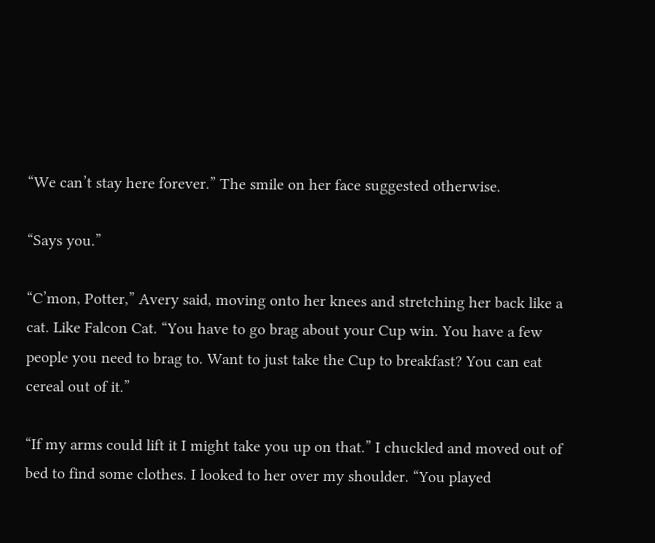“We can’t stay here forever.” The smile on her face suggested otherwise.

“Says you.”

“C’mon, Potter,” Avery said, moving onto her knees and stretching her back like a cat. Like Falcon Cat. “You have to go brag about your Cup win. You have a few people you need to brag to. Want to just take the Cup to breakfast? You can eat cereal out of it.”

“If my arms could lift it I might take you up on that.” I chuckled and moved out of bed to find some clothes. I looked to her over my shoulder. “You played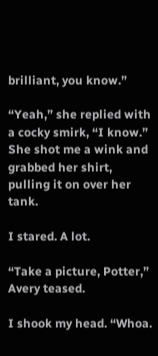brilliant, you know.”

“Yeah,” she replied with a cocky smirk, “I know.” She shot me a wink and grabbed her shirt, pulling it on over her tank.

I stared. A lot.

“Take a picture, Potter,” Avery teased.

I shook my head. “Whoa.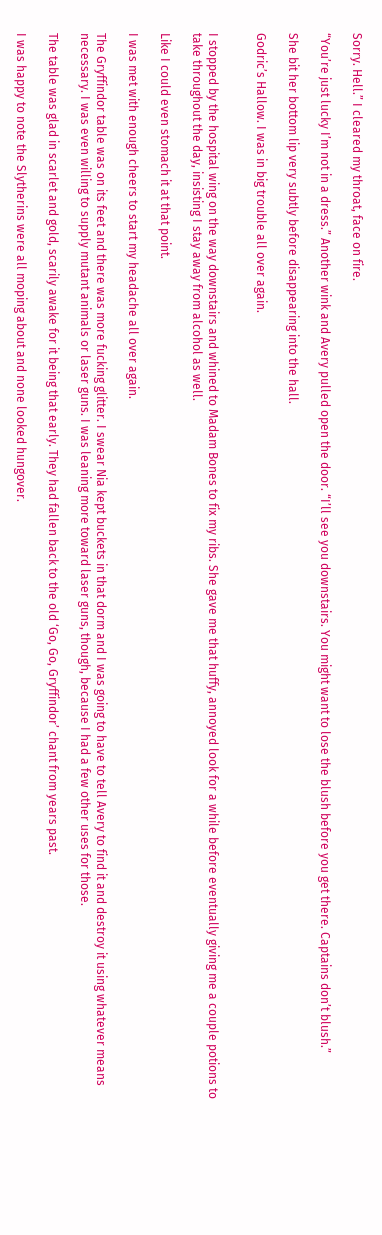Sorry. Hell.” I cleared my throat, face on fire.

“You’re just lucky I’m not in a dress.” Another wink and Avery pulled open the door. “I’ll see you downstairs. You might want to lose the blush before you get there. Captains don’t blush.”

She bit her bottom lip very subtly before disappearing into the hall.

Godric’s Hallow. I was in big trouble all over again.


I stopped by the hospital wing on the way downstairs and whined to Madam Bones to fix my ribs. She gave me that huffy, annoyed look for a while before eventually giving me a couple potions to take throughout the day, insisting I stay away from alcohol as well.

Like I could even stomach it at that point.

I was met with enough cheers to start my headache all over again.

The Gryffindor table was on its feet and there was more fucking glitter. I swear Nia kept buckets in that dorm and I was going to have to tell Avery to find it and destroy it using whatever means necessary. I was even willing to supply mutant animals or laser guns. I was leaning more toward laser guns, though, because I had a few other uses for those.

The table was glad in scarlet and gold, scarily awake for it being that early. They had fallen back to the old ‘Go, Go, Gryffindor’ chant from years past.

I was happy to note the Slytherins were all moping about and none looked hungover.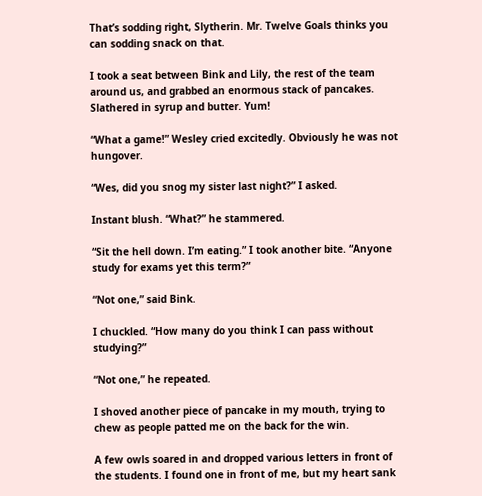That’s sodding right, Slytherin. Mr. Twelve Goals thinks you can sodding snack on that.

I took a seat between Bink and Lily, the rest of the team around us, and grabbed an enormous stack of pancakes. Slathered in syrup and butter. Yum!

“What a game!” Wesley cried excitedly. Obviously he was not hungover.

“Wes, did you snog my sister last night?” I asked.

Instant blush. “What?” he stammered.

“Sit the hell down. I’m eating.” I took another bite. “Anyone study for exams yet this term?”

“Not one,” said Bink.

I chuckled. “How many do you think I can pass without studying?”

“Not one,” he repeated.

I shoved another piece of pancake in my mouth, trying to chew as people patted me on the back for the win.

A few owls soared in and dropped various letters in front of the students. I found one in front of me, but my heart sank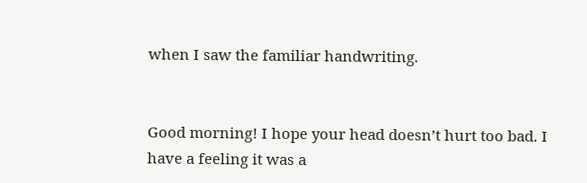when I saw the familiar handwriting.


Good morning! I hope your head doesn’t hurt too bad. I have a feeling it was a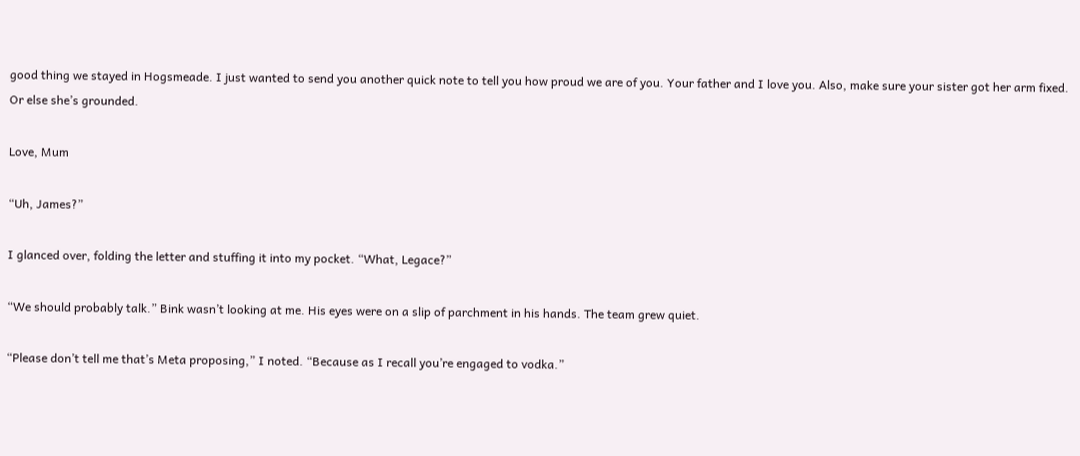good thing we stayed in Hogsmeade. I just wanted to send you another quick note to tell you how proud we are of you. Your father and I love you. Also, make sure your sister got her arm fixed. Or else she’s grounded.

Love, Mum

“Uh, James?”

I glanced over, folding the letter and stuffing it into my pocket. “What, Legace?”

“We should probably talk.” Bink wasn’t looking at me. His eyes were on a slip of parchment in his hands. The team grew quiet.

“Please don’t tell me that’s Meta proposing,” I noted. “Because as I recall you’re engaged to vodka.”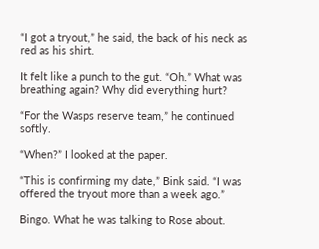“I got a tryout,” he said, the back of his neck as red as his shirt.

It felt like a punch to the gut. “Oh.” What was breathing again? Why did everything hurt?

“For the Wasps reserve team,” he continued softly.

“When?” I looked at the paper.

“This is confirming my date,” Bink said. “I was offered the tryout more than a week ago.”

Bingo. What he was talking to Rose about.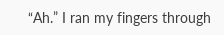“Ah.” I ran my fingers through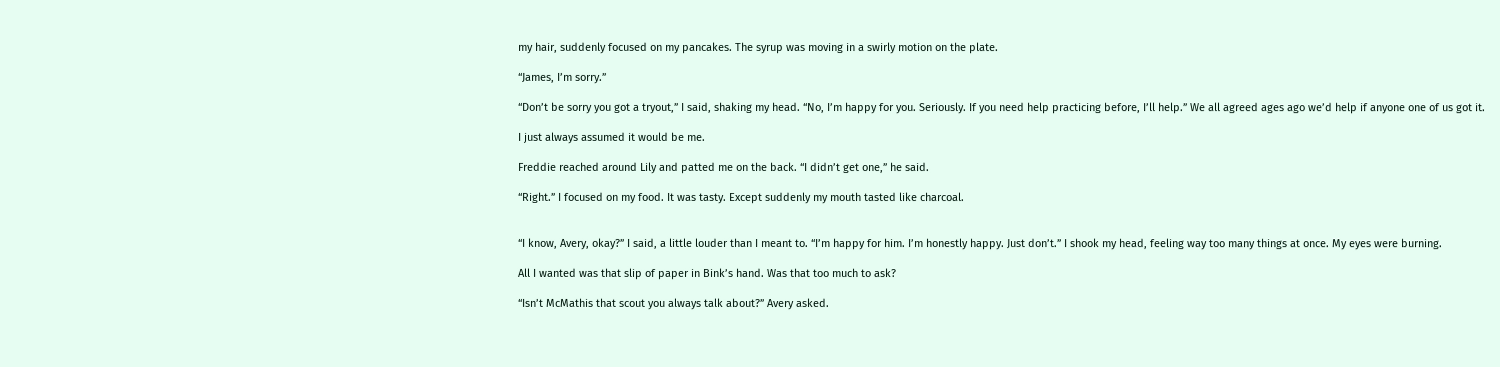my hair, suddenly focused on my pancakes. The syrup was moving in a swirly motion on the plate.

“James, I’m sorry.”

“Don’t be sorry you got a tryout,” I said, shaking my head. “No, I’m happy for you. Seriously. If you need help practicing before, I’ll help.” We all agreed ages ago we’d help if anyone one of us got it.

I just always assumed it would be me.

Freddie reached around Lily and patted me on the back. “I didn’t get one,” he said.

“Right.” I focused on my food. It was tasty. Except suddenly my mouth tasted like charcoal.


“I know, Avery, okay?” I said, a little louder than I meant to. “I’m happy for him. I’m honestly happy. Just don’t.” I shook my head, feeling way too many things at once. My eyes were burning.

All I wanted was that slip of paper in Bink’s hand. Was that too much to ask?

“Isn’t McMathis that scout you always talk about?” Avery asked.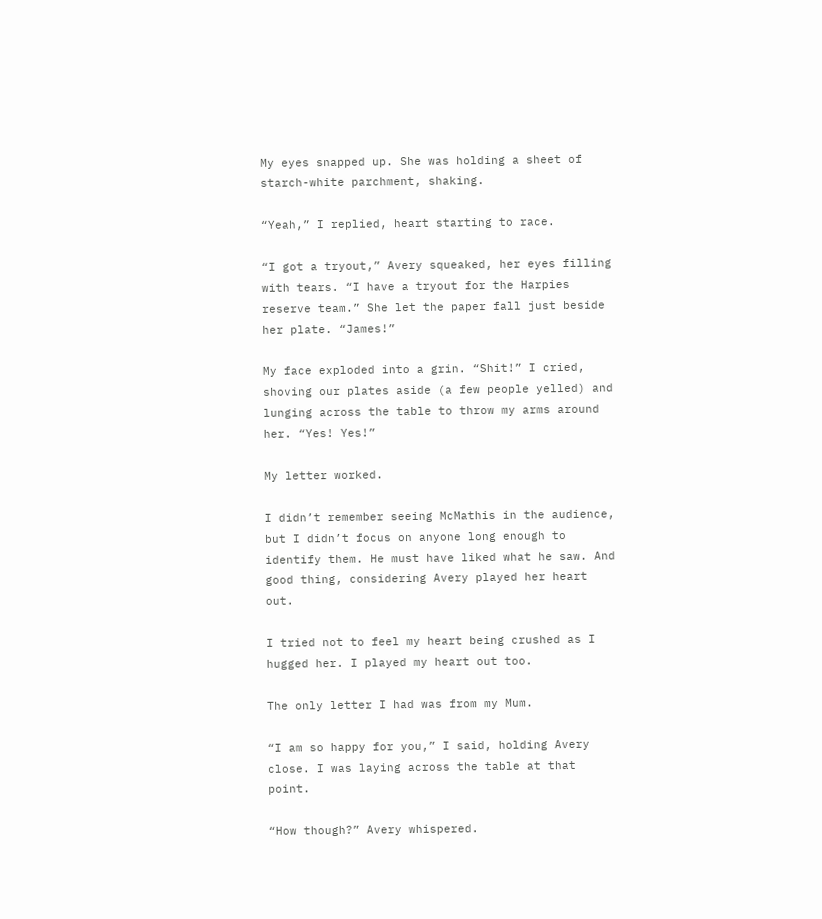My eyes snapped up. She was holding a sheet of starch-white parchment, shaking.

“Yeah,” I replied, heart starting to race.

“I got a tryout,” Avery squeaked, her eyes filling with tears. “I have a tryout for the Harpies reserve team.” She let the paper fall just beside her plate. “James!”

My face exploded into a grin. “Shit!” I cried, shoving our plates aside (a few people yelled) and lunging across the table to throw my arms around her. “Yes! Yes!”

My letter worked.

I didn’t remember seeing McMathis in the audience, but I didn’t focus on anyone long enough to identify them. He must have liked what he saw. And good thing, considering Avery played her heart out.

I tried not to feel my heart being crushed as I hugged her. I played my heart out too.

The only letter I had was from my Mum.

“I am so happy for you,” I said, holding Avery close. I was laying across the table at that point.

“How though?” Avery whispered.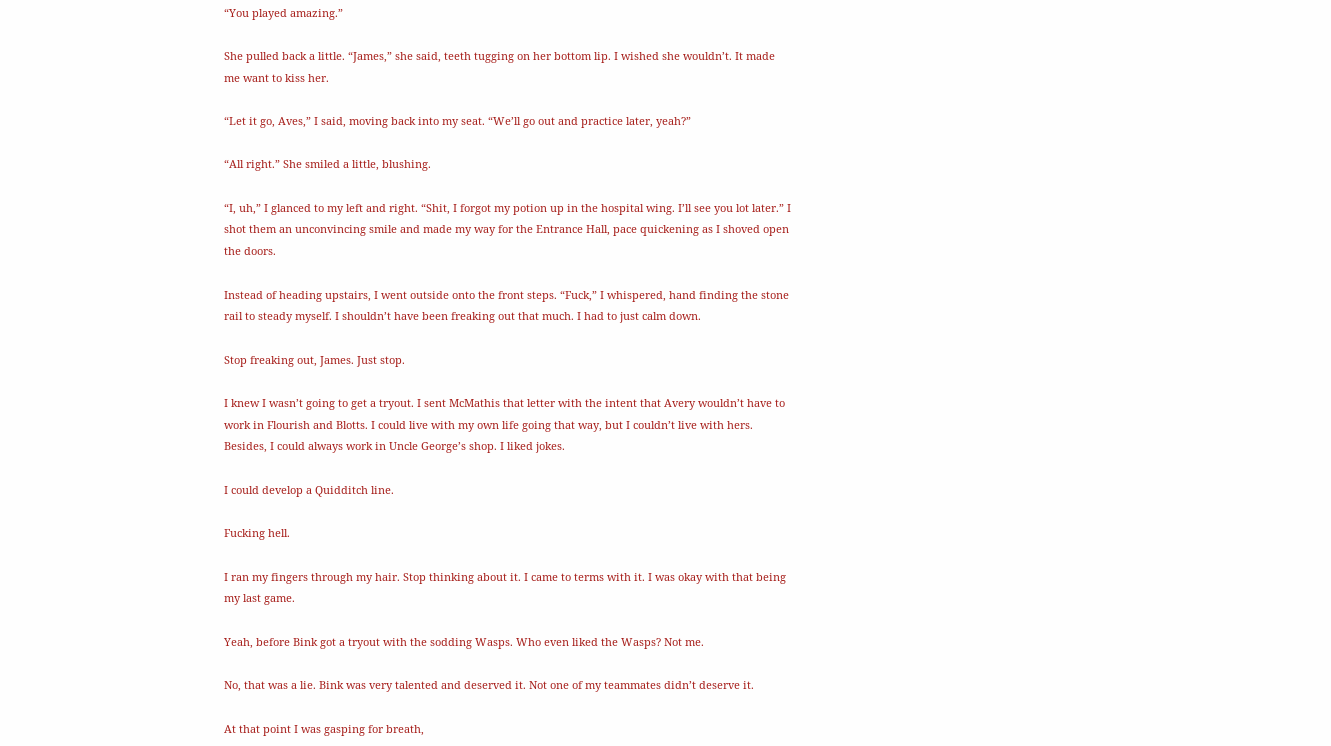“You played amazing.”

She pulled back a little. “James,” she said, teeth tugging on her bottom lip. I wished she wouldn’t. It made me want to kiss her.

“Let it go, Aves,” I said, moving back into my seat. “We’ll go out and practice later, yeah?”

“All right.” She smiled a little, blushing.

“I, uh,” I glanced to my left and right. “Shit, I forgot my potion up in the hospital wing. I’ll see you lot later.” I shot them an unconvincing smile and made my way for the Entrance Hall, pace quickening as I shoved open the doors.

Instead of heading upstairs, I went outside onto the front steps. “Fuck,” I whispered, hand finding the stone rail to steady myself. I shouldn’t have been freaking out that much. I had to just calm down.

Stop freaking out, James. Just stop.

I knew I wasn’t going to get a tryout. I sent McMathis that letter with the intent that Avery wouldn’t have to work in Flourish and Blotts. I could live with my own life going that way, but I couldn’t live with hers. Besides, I could always work in Uncle George’s shop. I liked jokes.

I could develop a Quidditch line.

Fucking hell.

I ran my fingers through my hair. Stop thinking about it. I came to terms with it. I was okay with that being my last game.

Yeah, before Bink got a tryout with the sodding Wasps. Who even liked the Wasps? Not me.

No, that was a lie. Bink was very talented and deserved it. Not one of my teammates didn’t deserve it.

At that point I was gasping for breath,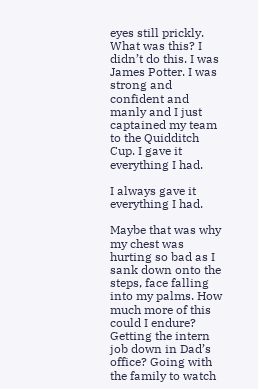eyes still prickly. What was this? I didn’t do this. I was James Potter. I was strong and confident and manly and I just captained my team to the Quidditch Cup. I gave it everything I had.

I always gave it everything I had.

Maybe that was why my chest was hurting so bad as I sank down onto the steps, face falling into my palms. How much more of this could I endure? Getting the intern job down in Dad’s office? Going with the family to watch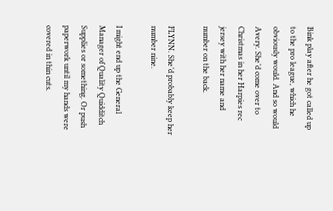Bink play after he got called up to the pro league, which he obviously would. And so would Avery. She’d come over to Christmas in her Harpies rec jersey with her name and number on the back.

FLYNN. She’d probably keep her number nine.

I might end up the General Manager of Quality Quidditch Supplies or something. Or push paperwork until my hands were covered in thin cuts.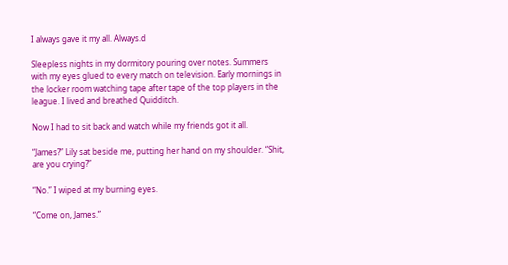I always gave it my all. Always.d

Sleepless nights in my dormitory pouring over notes. Summers with my eyes glued to every match on television. Early mornings in the locker room watching tape after tape of the top players in the league. I lived and breathed Quidditch.

Now I had to sit back and watch while my friends got it all.

“James?” Lily sat beside me, putting her hand on my shoulder. “Shit, are you crying?”

“No.” I wiped at my burning eyes.

“Come on, James.”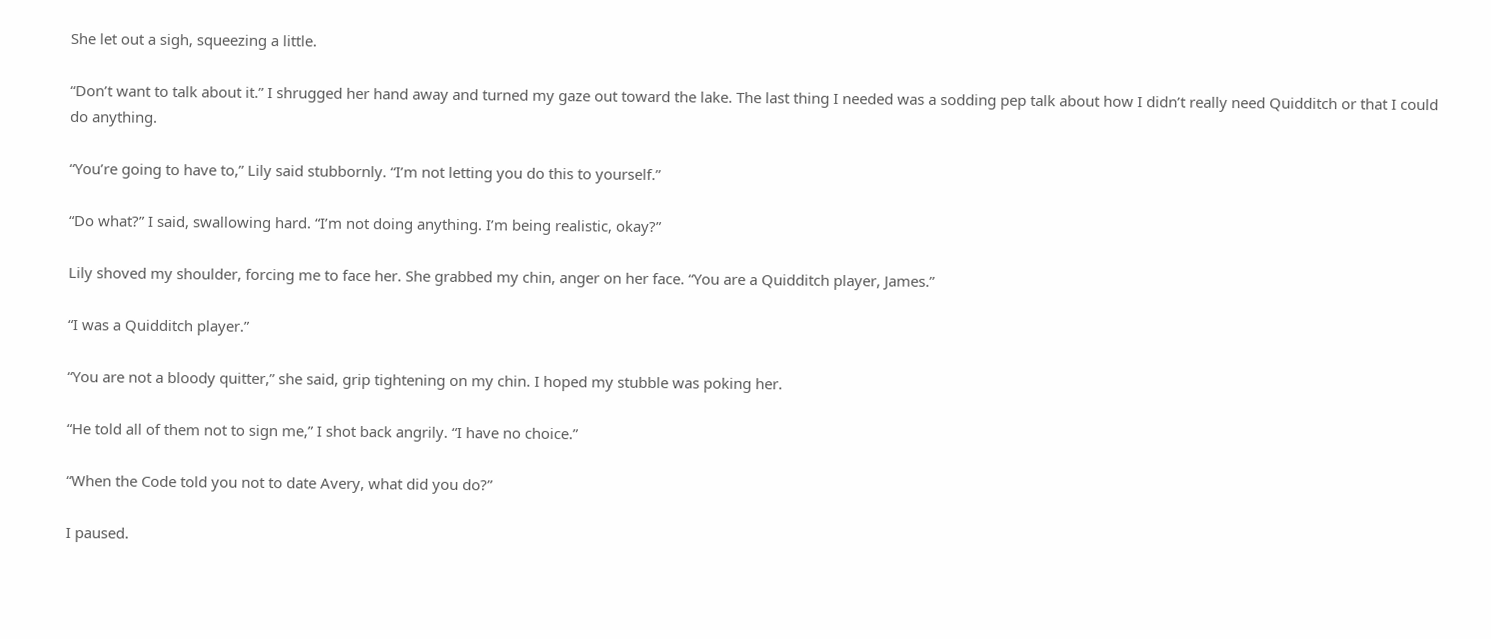She let out a sigh, squeezing a little.

“Don’t want to talk about it.” I shrugged her hand away and turned my gaze out toward the lake. The last thing I needed was a sodding pep talk about how I didn’t really need Quidditch or that I could do anything.

“You’re going to have to,” Lily said stubbornly. “I’m not letting you do this to yourself.”

“Do what?” I said, swallowing hard. “I’m not doing anything. I’m being realistic, okay?”

Lily shoved my shoulder, forcing me to face her. She grabbed my chin, anger on her face. “You are a Quidditch player, James.”

“I was a Quidditch player.”

“You are not a bloody quitter,” she said, grip tightening on my chin. I hoped my stubble was poking her.

“He told all of them not to sign me,” I shot back angrily. “I have no choice.”

“When the Code told you not to date Avery, what did you do?”

I paused.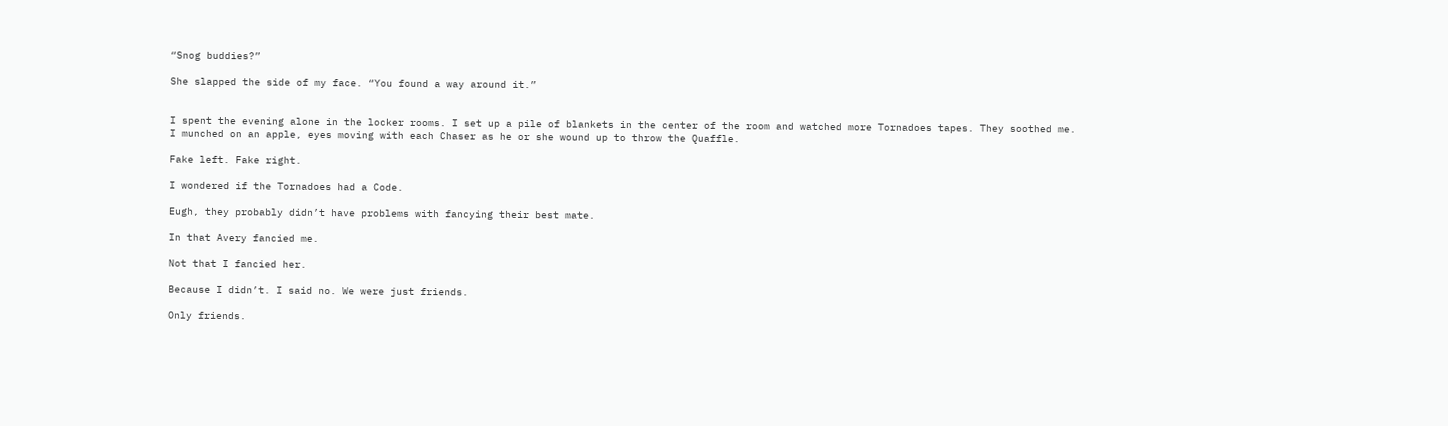“Snog buddies?”

She slapped the side of my face. “You found a way around it.”


I spent the evening alone in the locker rooms. I set up a pile of blankets in the center of the room and watched more Tornadoes tapes. They soothed me. I munched on an apple, eyes moving with each Chaser as he or she wound up to throw the Quaffle.

Fake left. Fake right.

I wondered if the Tornadoes had a Code.

Eugh, they probably didn’t have problems with fancying their best mate.

In that Avery fancied me.

Not that I fancied her.

Because I didn’t. I said no. We were just friends.

Only friends.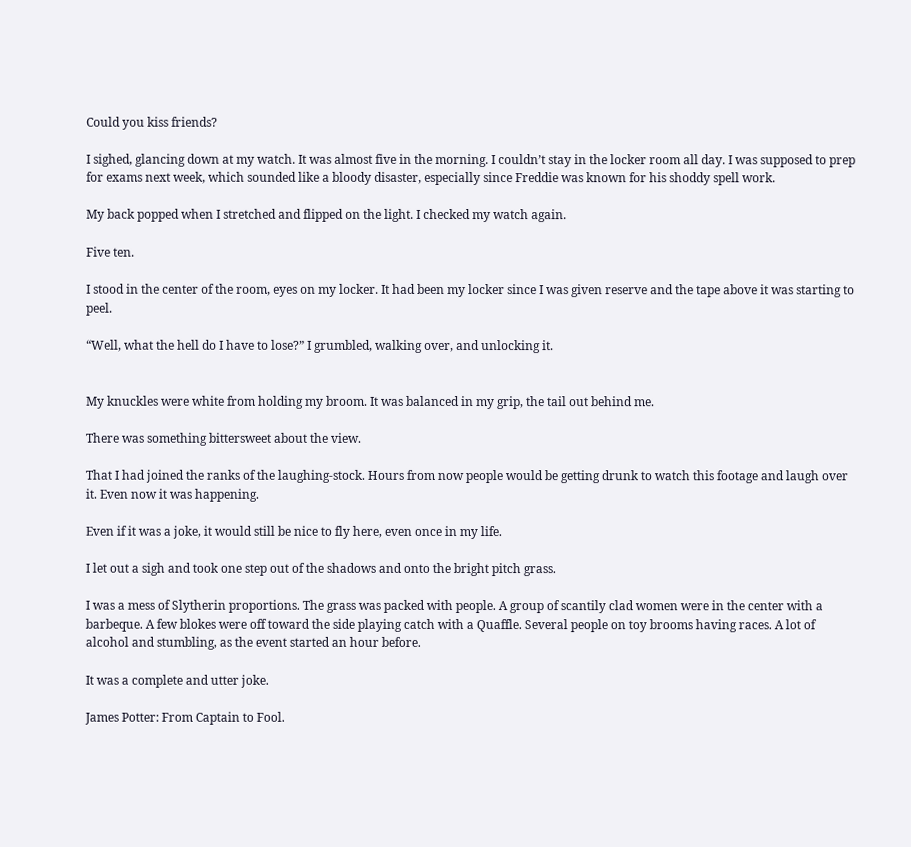Could you kiss friends?

I sighed, glancing down at my watch. It was almost five in the morning. I couldn’t stay in the locker room all day. I was supposed to prep for exams next week, which sounded like a bloody disaster, especially since Freddie was known for his shoddy spell work.

My back popped when I stretched and flipped on the light. I checked my watch again.

Five ten.

I stood in the center of the room, eyes on my locker. It had been my locker since I was given reserve and the tape above it was starting to peel.

“Well, what the hell do I have to lose?” I grumbled, walking over, and unlocking it.


My knuckles were white from holding my broom. It was balanced in my grip, the tail out behind me.

There was something bittersweet about the view.

That I had joined the ranks of the laughing-stock. Hours from now people would be getting drunk to watch this footage and laugh over it. Even now it was happening.

Even if it was a joke, it would still be nice to fly here, even once in my life.

I let out a sigh and took one step out of the shadows and onto the bright pitch grass.

I was a mess of Slytherin proportions. The grass was packed with people. A group of scantily clad women were in the center with a barbeque. A few blokes were off toward the side playing catch with a Quaffle. Several people on toy brooms having races. A lot of alcohol and stumbling, as the event started an hour before.

It was a complete and utter joke.

James Potter: From Captain to Fool.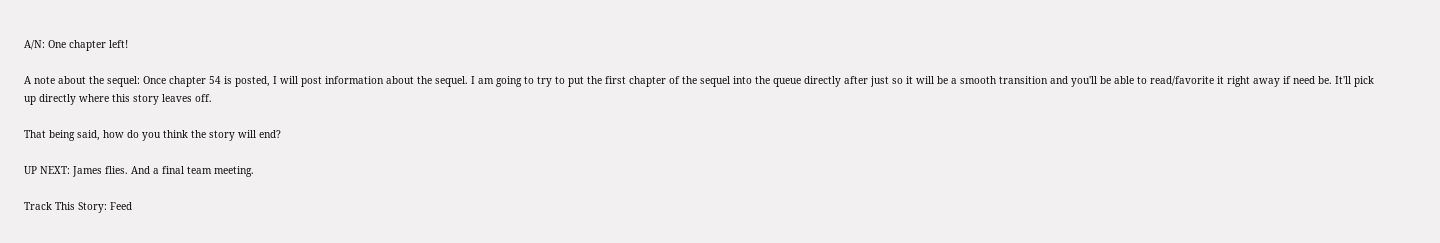A/N: One chapter left!

A note about the sequel: Once chapter 54 is posted, I will post information about the sequel. I am going to try to put the first chapter of the sequel into the queue directly after just so it will be a smooth transition and you'll be able to read/favorite it right away if need be. It'll pick up directly where this story leaves off.

That being said, how do you think the story will end?

UP NEXT: James flies. And a final team meeting.

Track This Story: Feed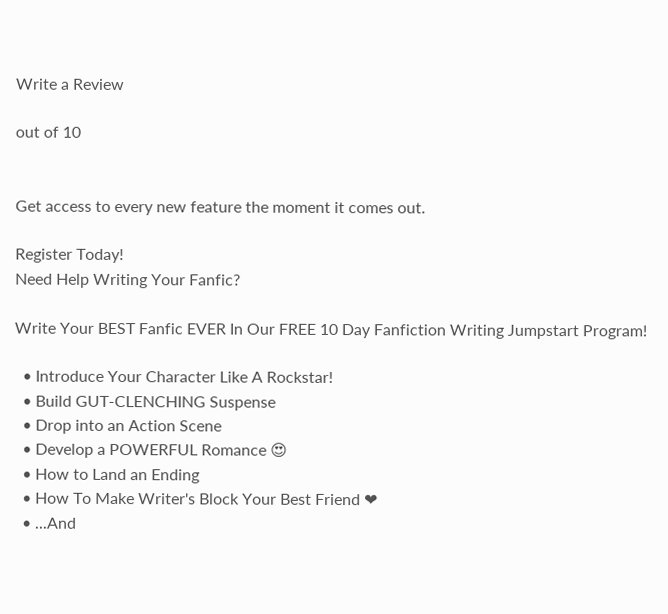Write a Review

out of 10


Get access to every new feature the moment it comes out.

Register Today!
Need Help Writing Your Fanfic?

Write Your BEST Fanfic EVER In Our FREE 10 Day Fanfiction Writing Jumpstart Program!

  • Introduce Your Character Like A Rockstar!
  • Build GUT-CLENCHING Suspense
  • Drop into an Action Scene
  • Develop a POWERFUL Romance 😍
  • How to Land an Ending
  • How To Make Writer's Block Your Best Friend ❤
  • ...And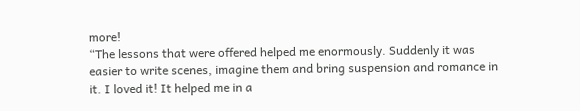more!
“The lessons that were offered helped me enormously. Suddenly it was easier to write scenes, imagine them and bring suspension and romance in it. I loved it! It helped me in a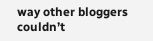way other bloggers couldn’t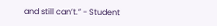and still can’t.” - Student